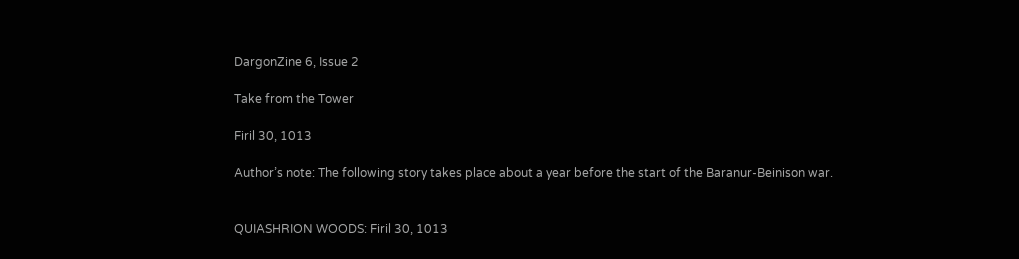DargonZine 6, Issue 2

Take from the Tower

Firil 30, 1013

Author’s note: The following story takes place about a year before the start of the Baranur-Beinison war.


QUIASHRION WOODS: Firil 30, 1013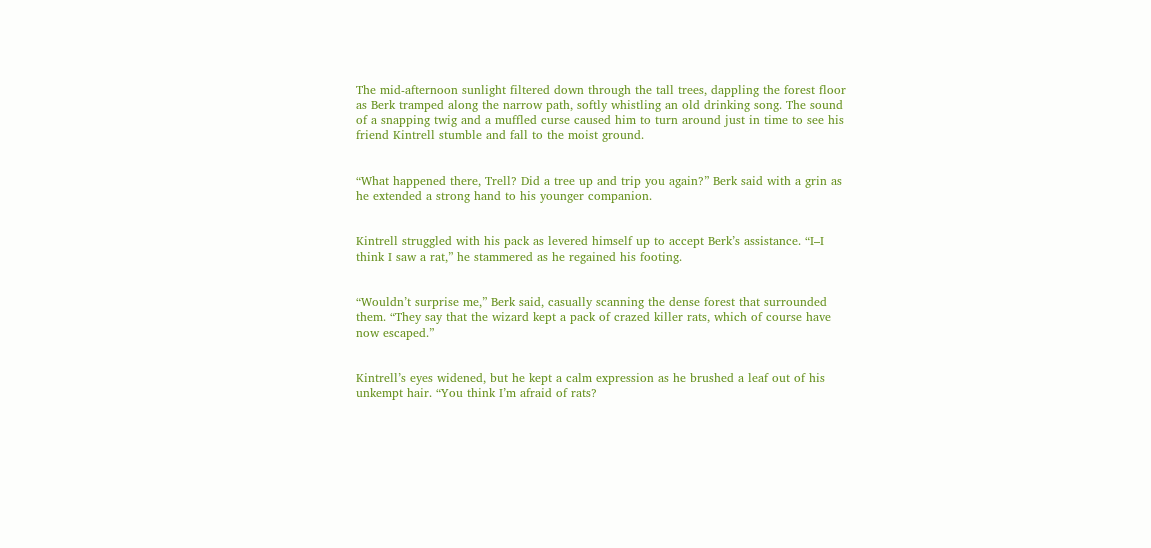The mid-afternoon sunlight filtered down through the tall trees, dappling the forest floor as Berk tramped along the narrow path, softly whistling an old drinking song. The sound of a snapping twig and a muffled curse caused him to turn around just in time to see his friend Kintrell stumble and fall to the moist ground.


“What happened there, Trell? Did a tree up and trip you again?” Berk said with a grin as he extended a strong hand to his younger companion.


Kintrell struggled with his pack as levered himself up to accept Berk’s assistance. “I–I think I saw a rat,” he stammered as he regained his footing.


“Wouldn’t surprise me,” Berk said, casually scanning the dense forest that surrounded them. “They say that the wizard kept a pack of crazed killer rats, which of course have now escaped.”


Kintrell’s eyes widened, but he kept a calm expression as he brushed a leaf out of his unkempt hair. “You think I’m afraid of rats?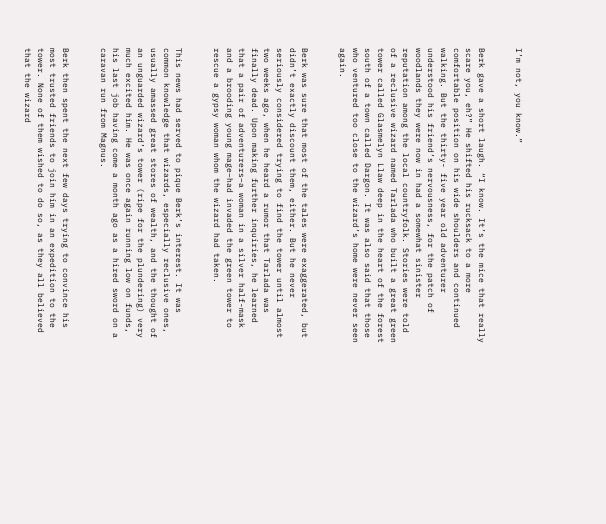I’m not, you know.”


Berk gave a short laugh. “I know. It’s the mice that really scare you, eh?” He shifted his rucksack to a more comfortable position on his wide shoulders and continued walking. But the thirty- five year old adventurer understood his friend’s nervousness, for the patch of woodlands they were now in had a somewhat sinister reputation among the local countryfolk. Stories were told of a reclusive wizard named Tarlada who built a great green tower called Glasmelyn Llaw deep in the heart of the forest south of a town called Dargon. It was also said that those who ventured too close to the wizard’s home were never seen again.


Berk was sure that most of the tales were exaggerated, but didn’t exactly discount them, either. But he never seriously considered trying to find the tower until almost two weeks ago, when he heard a rumor that Tarlada was finally dead. Upon making further inquiries, he learned that a pair of adventurers–a woman in a silver half-mask and a brooding young mage–had invaded the green tower to rescue a gypsy woman whom the wizard had taken.


This news had served to pique Berk’s interest. It was common knowledge that wizards, especially reclusive ones, usually amassed great stores of wealth, and the thought of an unguarded wizard’s tower (ripe for the plundering) very much excited him. He was once again running low on funds, his last job having come a month ago as a hired sword on a caravan run from Magnus.


Berk then spent the next few days trying to convince his most trusted friends to join him in an expedition to the tower. None of them wished to do so, as they all believed that the wizard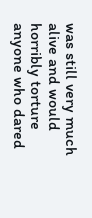was still very much alive and would horribly torture anyone who dared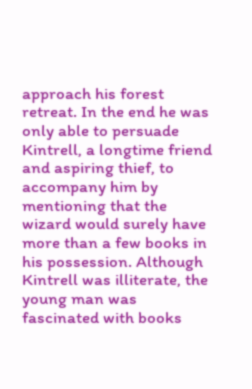approach his forest retreat. In the end he was only able to persuade Kintrell, a longtime friend and aspiring thief, to accompany him by mentioning that the wizard would surely have more than a few books in his possession. Although Kintrell was illiterate, the young man was fascinated with books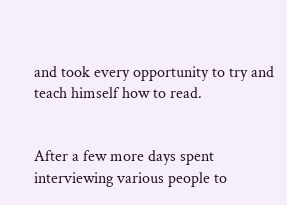and took every opportunity to try and teach himself how to read.


After a few more days spent interviewing various people to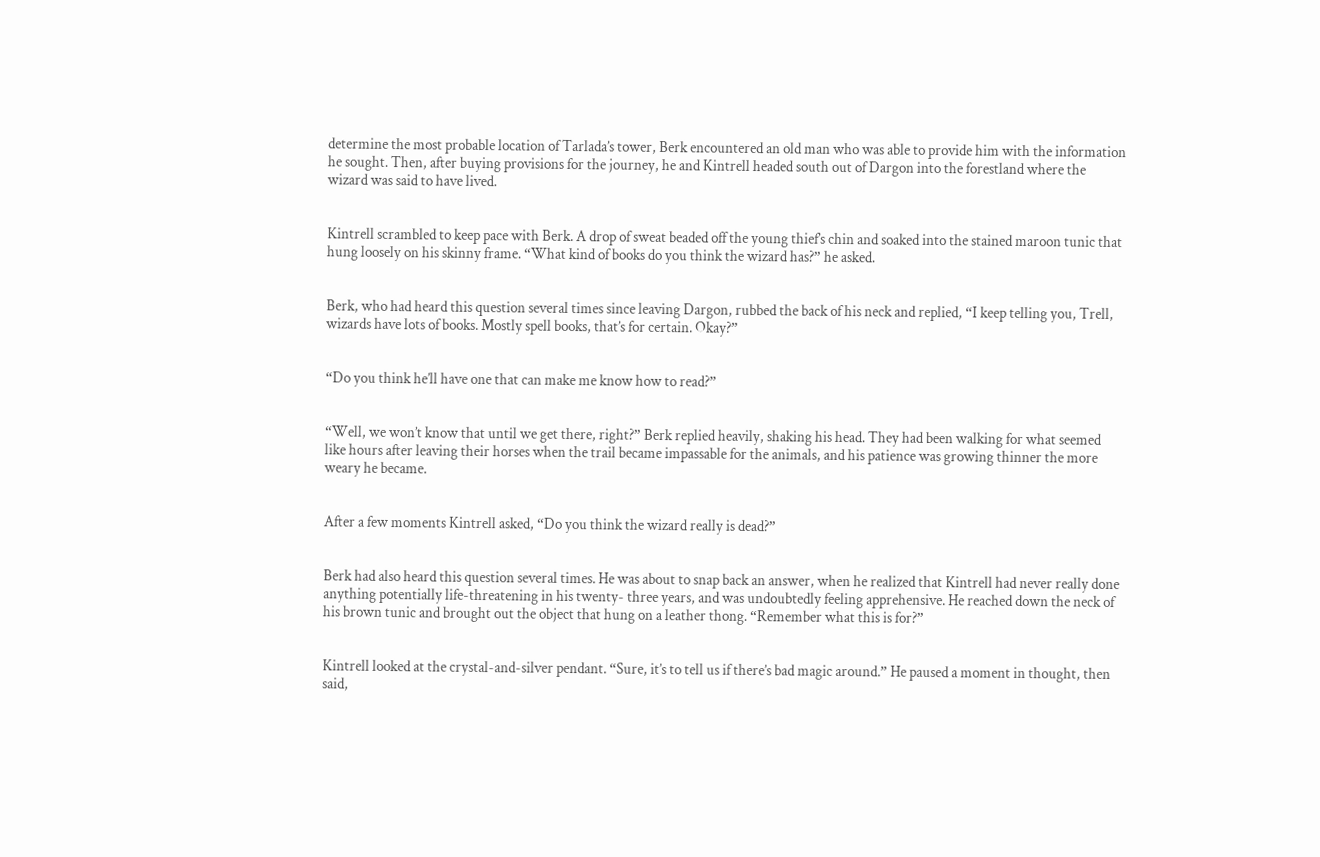determine the most probable location of Tarlada’s tower, Berk encountered an old man who was able to provide him with the information he sought. Then, after buying provisions for the journey, he and Kintrell headed south out of Dargon into the forestland where the wizard was said to have lived.


Kintrell scrambled to keep pace with Berk. A drop of sweat beaded off the young thief’s chin and soaked into the stained maroon tunic that hung loosely on his skinny frame. “What kind of books do you think the wizard has?” he asked.


Berk, who had heard this question several times since leaving Dargon, rubbed the back of his neck and replied, “I keep telling you, Trell, wizards have lots of books. Mostly spell books, that’s for certain. Okay?”


“Do you think he’ll have one that can make me know how to read?”


“Well, we won’t know that until we get there, right?” Berk replied heavily, shaking his head. They had been walking for what seemed like hours after leaving their horses when the trail became impassable for the animals, and his patience was growing thinner the more weary he became.


After a few moments Kintrell asked, “Do you think the wizard really is dead?”


Berk had also heard this question several times. He was about to snap back an answer, when he realized that Kintrell had never really done anything potentially life-threatening in his twenty- three years, and was undoubtedly feeling apprehensive. He reached down the neck of his brown tunic and brought out the object that hung on a leather thong. “Remember what this is for?”


Kintrell looked at the crystal-and-silver pendant. “Sure, it’s to tell us if there’s bad magic around.” He paused a moment in thought, then said,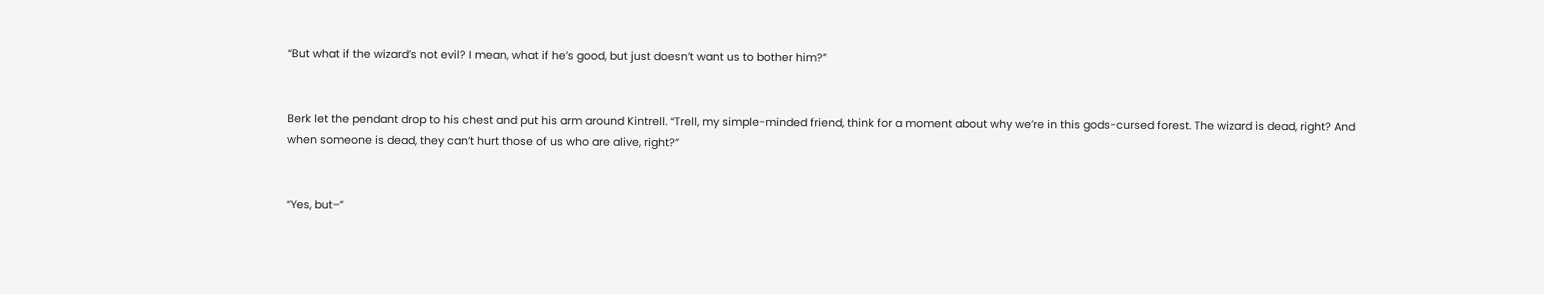“But what if the wizard’s not evil? I mean, what if he’s good, but just doesn’t want us to bother him?”


Berk let the pendant drop to his chest and put his arm around Kintrell. “Trell, my simple-minded friend, think for a moment about why we’re in this gods-cursed forest. The wizard is dead, right? And when someone is dead, they can’t hurt those of us who are alive, right?”


“Yes, but–”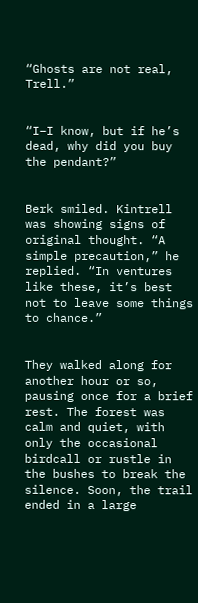“Ghosts are not real, Trell.”


“I–I know, but if he’s dead, why did you buy the pendant?”


Berk smiled. Kintrell was showing signs of original thought. “A simple precaution,” he replied. “In ventures like these, it’s best not to leave some things to chance.”


They walked along for another hour or so, pausing once for a brief rest. The forest was calm and quiet, with only the occasional birdcall or rustle in the bushes to break the silence. Soon, the trail ended in a large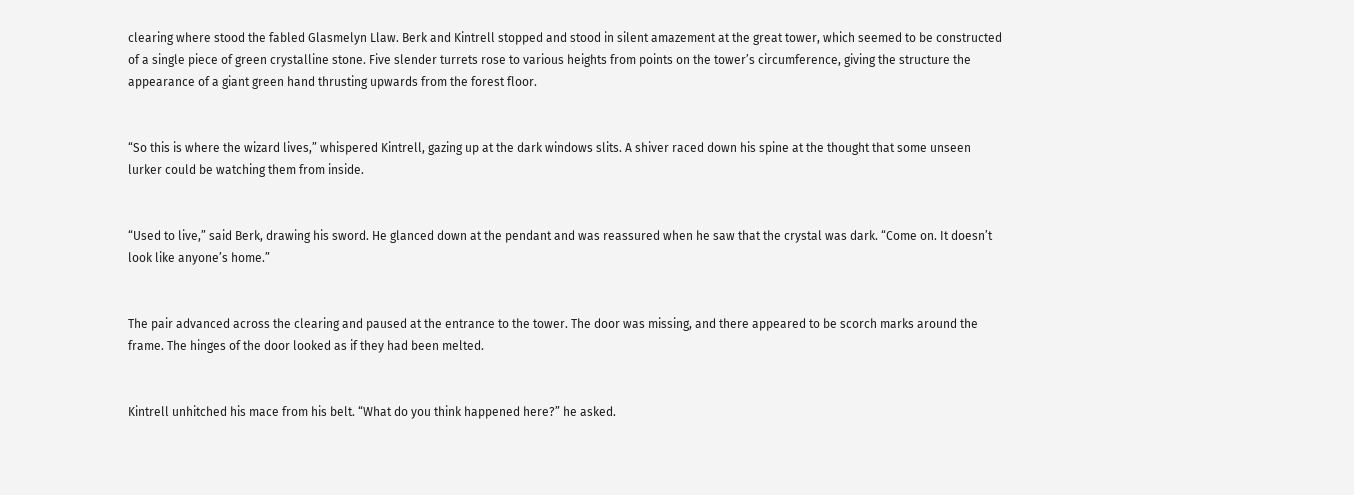clearing where stood the fabled Glasmelyn Llaw. Berk and Kintrell stopped and stood in silent amazement at the great tower, which seemed to be constructed of a single piece of green crystalline stone. Five slender turrets rose to various heights from points on the tower’s circumference, giving the structure the appearance of a giant green hand thrusting upwards from the forest floor.


“So this is where the wizard lives,” whispered Kintrell, gazing up at the dark windows slits. A shiver raced down his spine at the thought that some unseen lurker could be watching them from inside.


“Used to live,” said Berk, drawing his sword. He glanced down at the pendant and was reassured when he saw that the crystal was dark. “Come on. It doesn’t look like anyone’s home.”


The pair advanced across the clearing and paused at the entrance to the tower. The door was missing, and there appeared to be scorch marks around the frame. The hinges of the door looked as if they had been melted.


Kintrell unhitched his mace from his belt. “What do you think happened here?” he asked.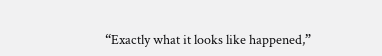“Exactly what it looks like happened,”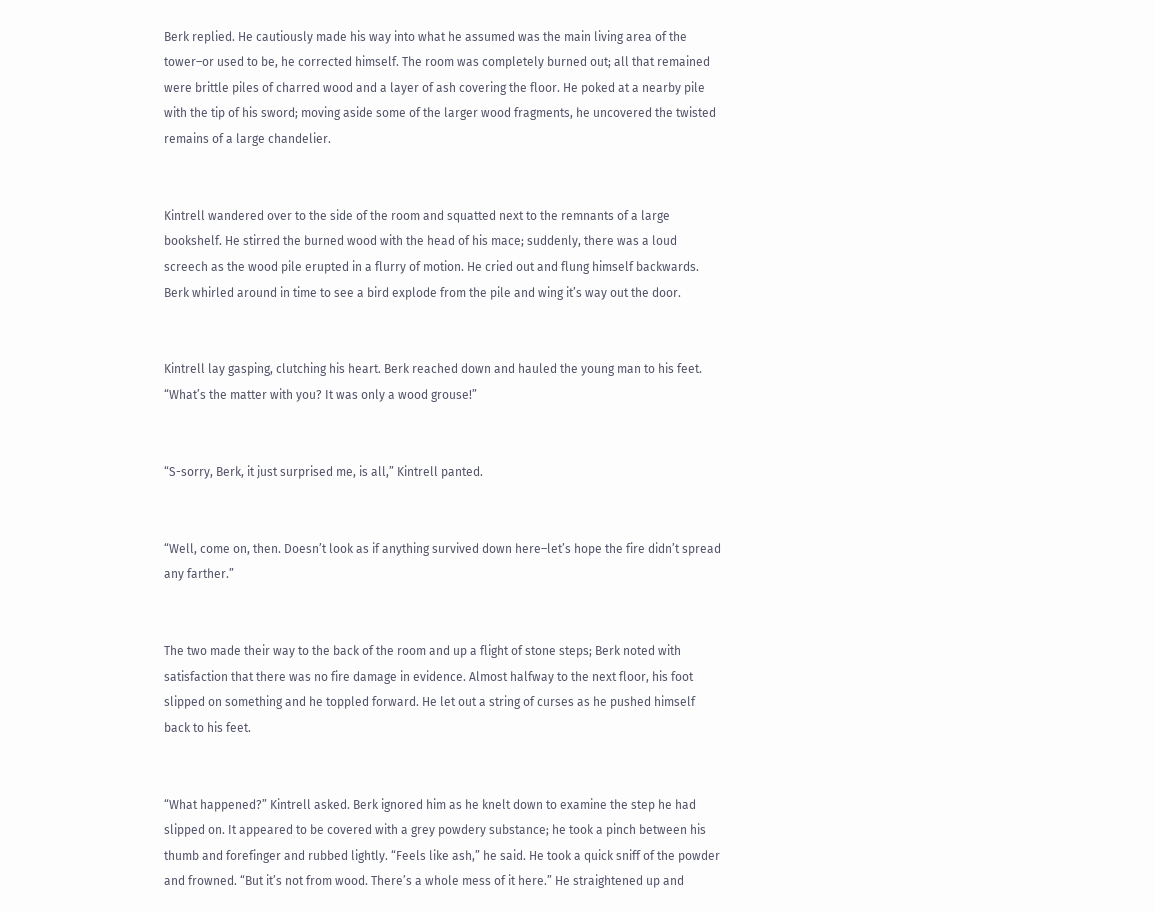Berk replied. He cautiously made his way into what he assumed was the main living area of the tower–or used to be, he corrected himself. The room was completely burned out; all that remained were brittle piles of charred wood and a layer of ash covering the floor. He poked at a nearby pile with the tip of his sword; moving aside some of the larger wood fragments, he uncovered the twisted remains of a large chandelier.


Kintrell wandered over to the side of the room and squatted next to the remnants of a large bookshelf. He stirred the burned wood with the head of his mace; suddenly, there was a loud screech as the wood pile erupted in a flurry of motion. He cried out and flung himself backwards. Berk whirled around in time to see a bird explode from the pile and wing it’s way out the door.


Kintrell lay gasping, clutching his heart. Berk reached down and hauled the young man to his feet. “What’s the matter with you? It was only a wood grouse!”


“S-sorry, Berk, it just surprised me, is all,” Kintrell panted.


“Well, come on, then. Doesn’t look as if anything survived down here–let’s hope the fire didn’t spread any farther.”


The two made their way to the back of the room and up a flight of stone steps; Berk noted with satisfaction that there was no fire damage in evidence. Almost halfway to the next floor, his foot slipped on something and he toppled forward. He let out a string of curses as he pushed himself back to his feet.


“What happened?” Kintrell asked. Berk ignored him as he knelt down to examine the step he had slipped on. It appeared to be covered with a grey powdery substance; he took a pinch between his thumb and forefinger and rubbed lightly. “Feels like ash,” he said. He took a quick sniff of the powder and frowned. “But it’s not from wood. There’s a whole mess of it here.” He straightened up and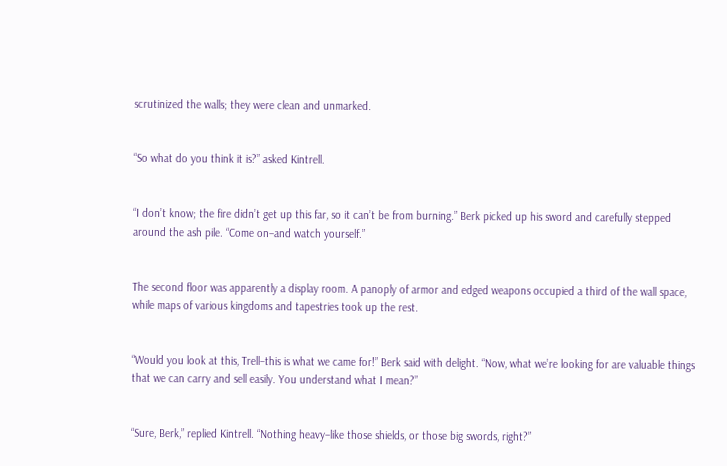scrutinized the walls; they were clean and unmarked.


“So what do you think it is?” asked Kintrell.


“I don’t know; the fire didn’t get up this far, so it can’t be from burning.” Berk picked up his sword and carefully stepped around the ash pile. “Come on–and watch yourself.”


The second floor was apparently a display room. A panoply of armor and edged weapons occupied a third of the wall space, while maps of various kingdoms and tapestries took up the rest.


“Would you look at this, Trell–this is what we came for!” Berk said with delight. “Now, what we’re looking for are valuable things that we can carry and sell easily. You understand what I mean?”


“Sure, Berk,” replied Kintrell. “Nothing heavy–like those shields, or those big swords, right?”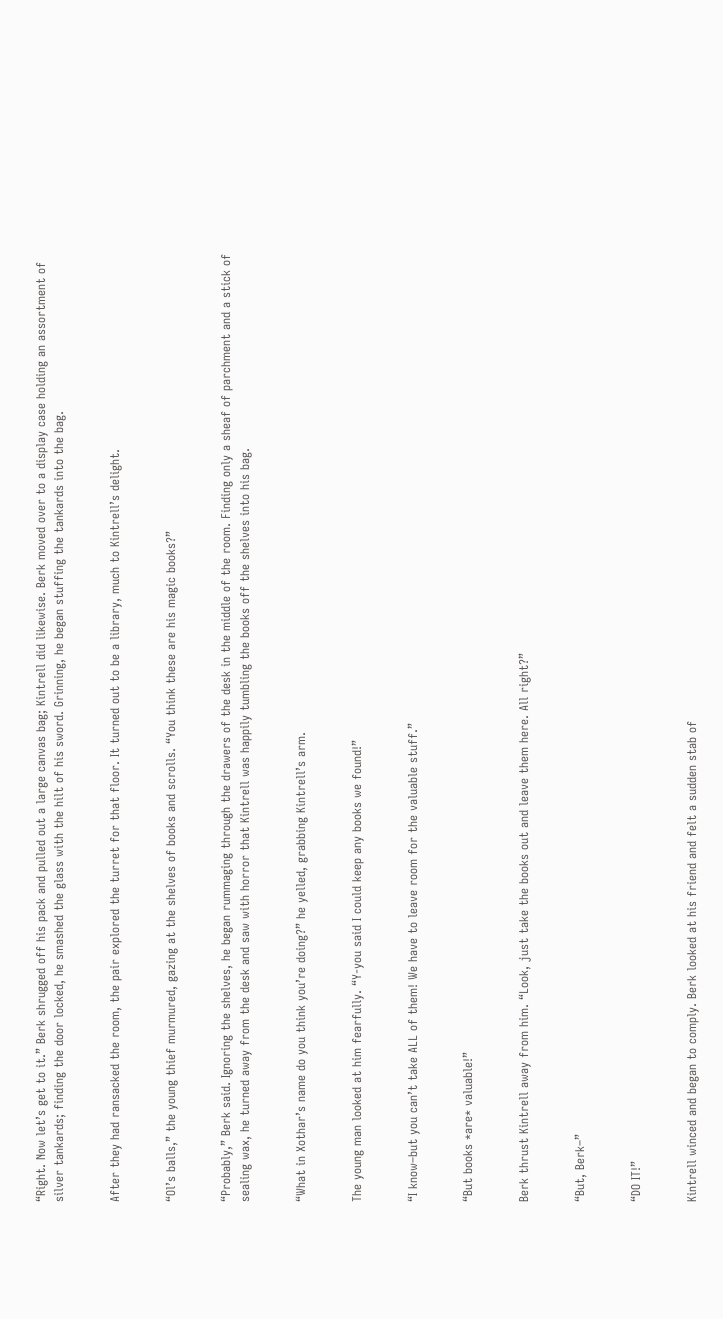“Right. Now let’s get to it.” Berk shrugged off his pack and pulled out a large canvas bag; Kintrell did likewise. Berk moved over to a display case holding an assortment of silver tankards; finding the door locked, he smashed the glass with the hilt of his sword. Grinning, he began stuffing the tankards into the bag.


After they had ransacked the room, the pair explored the turret for that floor. It turned out to be a library, much to Kintrell’s delight.


“Ol’s balls,” the young thief murmured, gazing at the shelves of books and scrolls. “You think these are his magic books?”


“Probably,” Berk said. Ignoring the shelves, he began rummaging through the drawers of the desk in the middle of the room. Finding only a sheaf of parchment and a stick of sealing wax, he turned away from the desk and saw with horror that Kintrell was happily tumbling the books off the shelves into his bag.


“What in Xothar’s name do you think you’re doing?” he yelled, grabbing Kintrell’s arm.


The young man looked at him fearfully. “Y-you said I could keep any books we found!”


“I know–but you can’t take ALL of them! We have to leave room for the valuable stuff.”


“But books *are* valuable!”


Berk thrust Kintrell away from him. “Look, just take the books out and leave them here. All right?”


“But, Berk–”


“DO IT!”


Kintrell winced and began to comply. Berk looked at his friend and felt a sudden stab of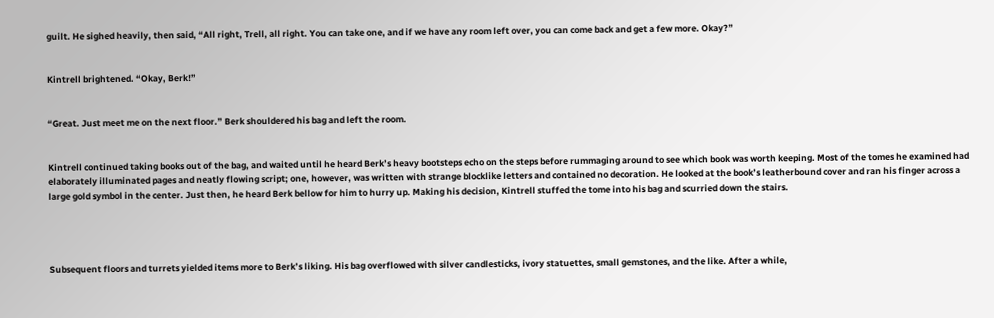guilt. He sighed heavily, then said, “All right, Trell, all right. You can take one, and if we have any room left over, you can come back and get a few more. Okay?”


Kintrell brightened. “Okay, Berk!”


“Great. Just meet me on the next floor.” Berk shouldered his bag and left the room.


Kintrell continued taking books out of the bag, and waited until he heard Berk’s heavy bootsteps echo on the steps before rummaging around to see which book was worth keeping. Most of the tomes he examined had elaborately illuminated pages and neatly flowing script; one, however, was written with strange blocklike letters and contained no decoration. He looked at the book’s leatherbound cover and ran his finger across a large gold symbol in the center. Just then, he heard Berk bellow for him to hurry up. Making his decision, Kintrell stuffed the tome into his bag and scurried down the stairs.




Subsequent floors and turrets yielded items more to Berk’s liking. His bag overflowed with silver candlesticks, ivory statuettes, small gemstones, and the like. After a while,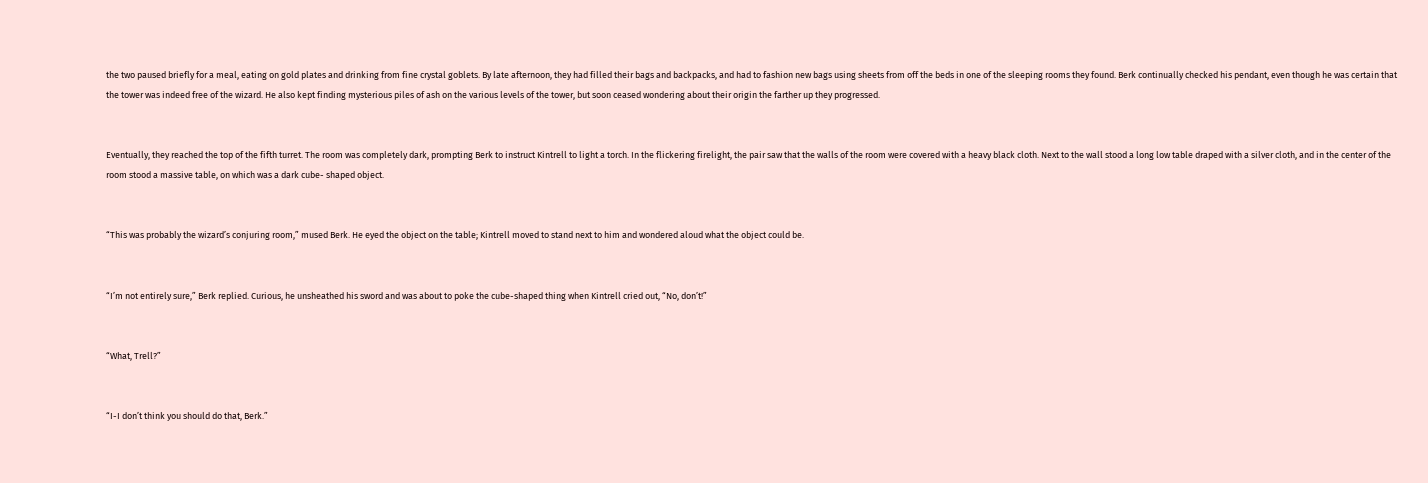the two paused briefly for a meal, eating on gold plates and drinking from fine crystal goblets. By late afternoon, they had filled their bags and backpacks, and had to fashion new bags using sheets from off the beds in one of the sleeping rooms they found. Berk continually checked his pendant, even though he was certain that the tower was indeed free of the wizard. He also kept finding mysterious piles of ash on the various levels of the tower, but soon ceased wondering about their origin the farther up they progressed.


Eventually, they reached the top of the fifth turret. The room was completely dark, prompting Berk to instruct Kintrell to light a torch. In the flickering firelight, the pair saw that the walls of the room were covered with a heavy black cloth. Next to the wall stood a long low table draped with a silver cloth, and in the center of the room stood a massive table, on which was a dark cube- shaped object.


“This was probably the wizard’s conjuring room,” mused Berk. He eyed the object on the table; Kintrell moved to stand next to him and wondered aloud what the object could be.


“I’m not entirely sure,” Berk replied. Curious, he unsheathed his sword and was about to poke the cube-shaped thing when Kintrell cried out, “No, don’t!”


“What, Trell?”


“I-I don’t think you should do that, Berk.”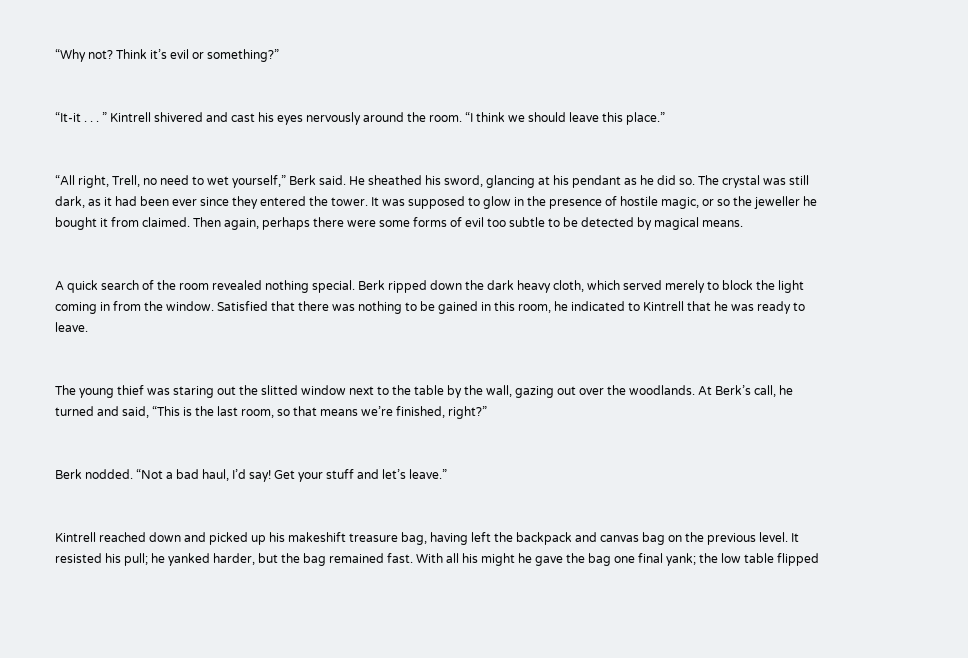“Why not? Think it’s evil or something?”


“It-it . . . ” Kintrell shivered and cast his eyes nervously around the room. “I think we should leave this place.”


“All right, Trell, no need to wet yourself,” Berk said. He sheathed his sword, glancing at his pendant as he did so. The crystal was still dark, as it had been ever since they entered the tower. It was supposed to glow in the presence of hostile magic, or so the jeweller he bought it from claimed. Then again, perhaps there were some forms of evil too subtle to be detected by magical means.


A quick search of the room revealed nothing special. Berk ripped down the dark heavy cloth, which served merely to block the light coming in from the window. Satisfied that there was nothing to be gained in this room, he indicated to Kintrell that he was ready to leave.


The young thief was staring out the slitted window next to the table by the wall, gazing out over the woodlands. At Berk’s call, he turned and said, “This is the last room, so that means we’re finished, right?”


Berk nodded. “Not a bad haul, I’d say! Get your stuff and let’s leave.”


Kintrell reached down and picked up his makeshift treasure bag, having left the backpack and canvas bag on the previous level. It resisted his pull; he yanked harder, but the bag remained fast. With all his might he gave the bag one final yank; the low table flipped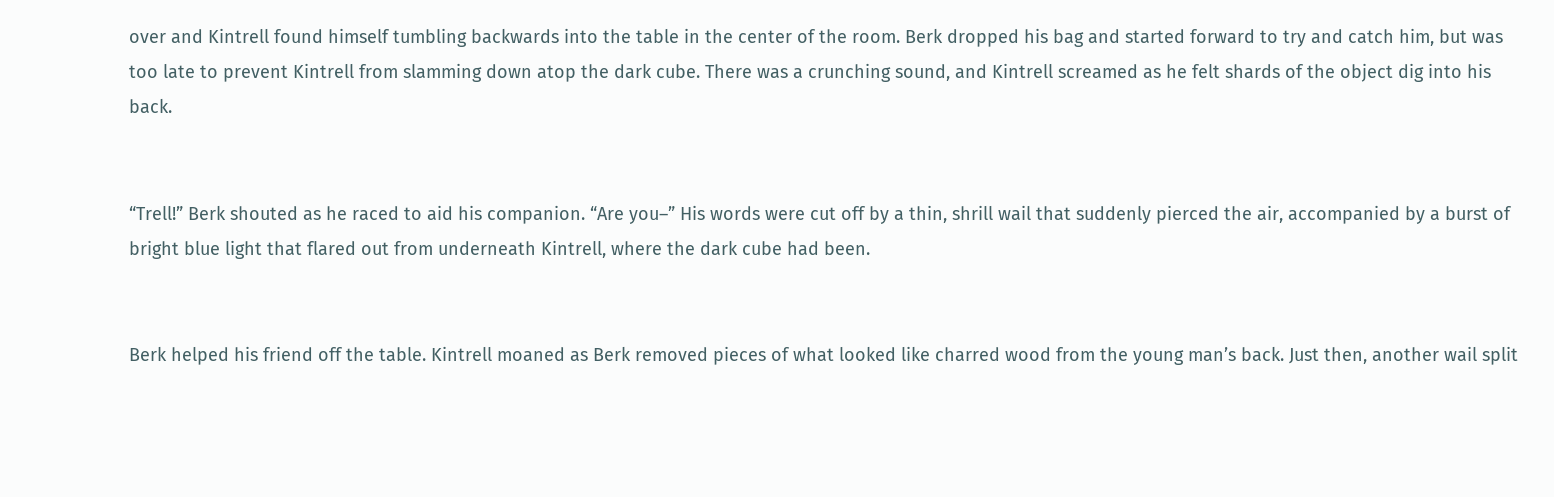over and Kintrell found himself tumbling backwards into the table in the center of the room. Berk dropped his bag and started forward to try and catch him, but was too late to prevent Kintrell from slamming down atop the dark cube. There was a crunching sound, and Kintrell screamed as he felt shards of the object dig into his back.


“Trell!” Berk shouted as he raced to aid his companion. “Are you–” His words were cut off by a thin, shrill wail that suddenly pierced the air, accompanied by a burst of bright blue light that flared out from underneath Kintrell, where the dark cube had been.


Berk helped his friend off the table. Kintrell moaned as Berk removed pieces of what looked like charred wood from the young man’s back. Just then, another wail split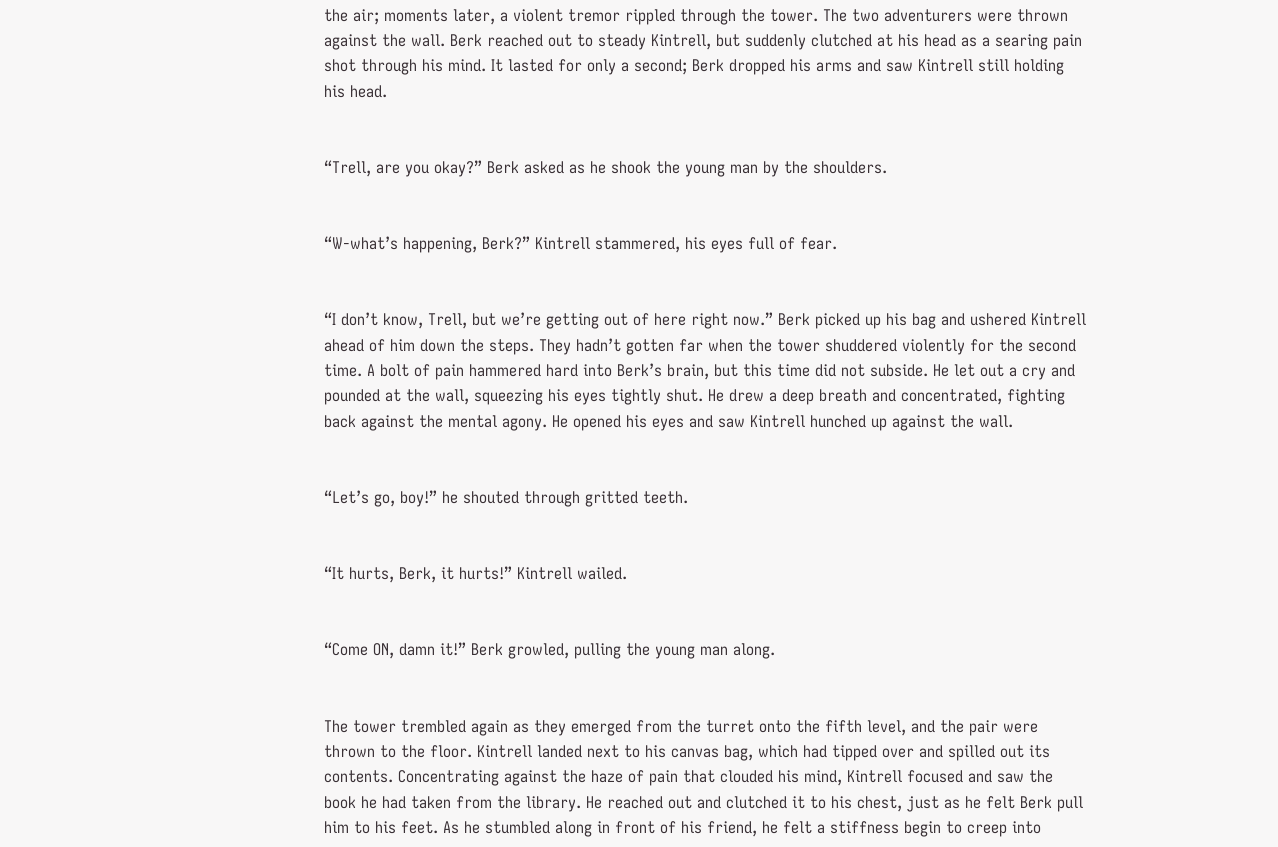the air; moments later, a violent tremor rippled through the tower. The two adventurers were thrown against the wall. Berk reached out to steady Kintrell, but suddenly clutched at his head as a searing pain shot through his mind. It lasted for only a second; Berk dropped his arms and saw Kintrell still holding his head.


“Trell, are you okay?” Berk asked as he shook the young man by the shoulders.


“W-what’s happening, Berk?” Kintrell stammered, his eyes full of fear.


“I don’t know, Trell, but we’re getting out of here right now.” Berk picked up his bag and ushered Kintrell ahead of him down the steps. They hadn’t gotten far when the tower shuddered violently for the second time. A bolt of pain hammered hard into Berk’s brain, but this time did not subside. He let out a cry and pounded at the wall, squeezing his eyes tightly shut. He drew a deep breath and concentrated, fighting back against the mental agony. He opened his eyes and saw Kintrell hunched up against the wall.


“Let’s go, boy!” he shouted through gritted teeth.


“It hurts, Berk, it hurts!” Kintrell wailed.


“Come ON, damn it!” Berk growled, pulling the young man along.


The tower trembled again as they emerged from the turret onto the fifth level, and the pair were thrown to the floor. Kintrell landed next to his canvas bag, which had tipped over and spilled out its contents. Concentrating against the haze of pain that clouded his mind, Kintrell focused and saw the book he had taken from the library. He reached out and clutched it to his chest, just as he felt Berk pull him to his feet. As he stumbled along in front of his friend, he felt a stiffness begin to creep into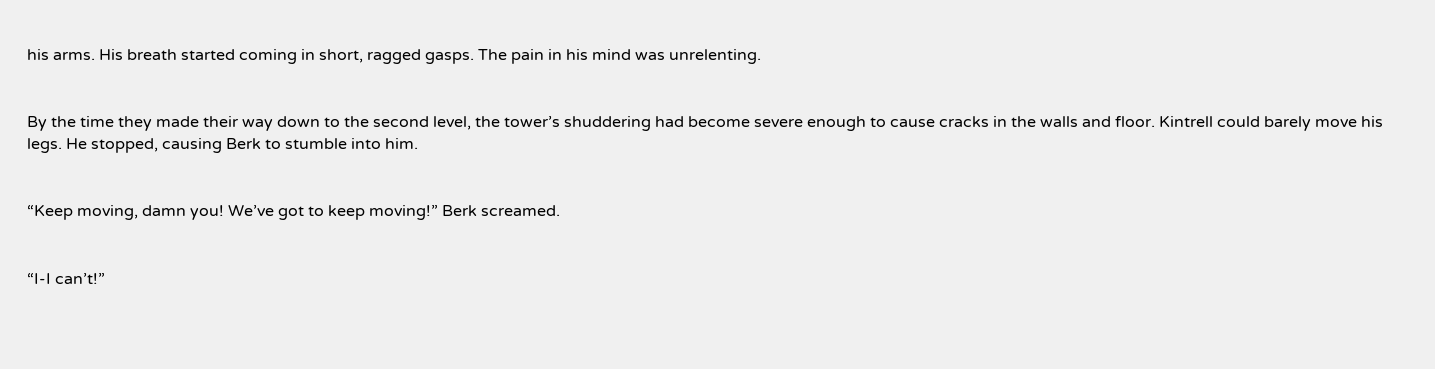his arms. His breath started coming in short, ragged gasps. The pain in his mind was unrelenting.


By the time they made their way down to the second level, the tower’s shuddering had become severe enough to cause cracks in the walls and floor. Kintrell could barely move his legs. He stopped, causing Berk to stumble into him.


“Keep moving, damn you! We’ve got to keep moving!” Berk screamed.


“I-I can’t!”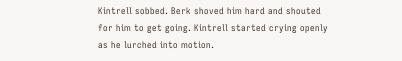Kintrell sobbed. Berk shoved him hard and shouted for him to get going. Kintrell started crying openly as he lurched into motion.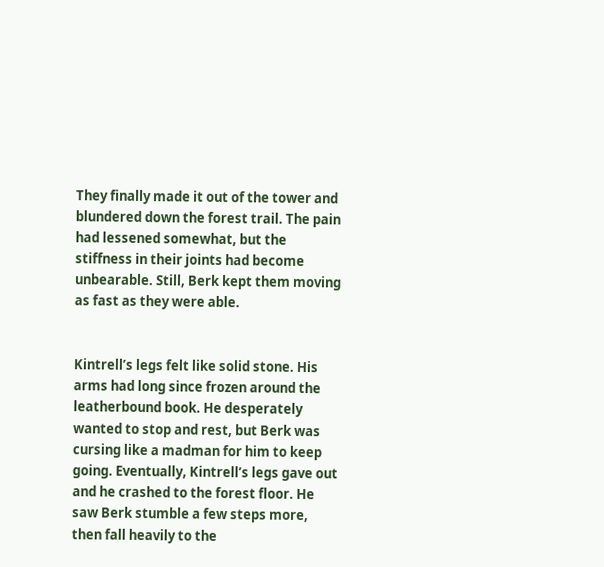They finally made it out of the tower and blundered down the forest trail. The pain had lessened somewhat, but the stiffness in their joints had become unbearable. Still, Berk kept them moving as fast as they were able.


Kintrell’s legs felt like solid stone. His arms had long since frozen around the leatherbound book. He desperately wanted to stop and rest, but Berk was cursing like a madman for him to keep going. Eventually, Kintrell’s legs gave out and he crashed to the forest floor. He saw Berk stumble a few steps more, then fall heavily to the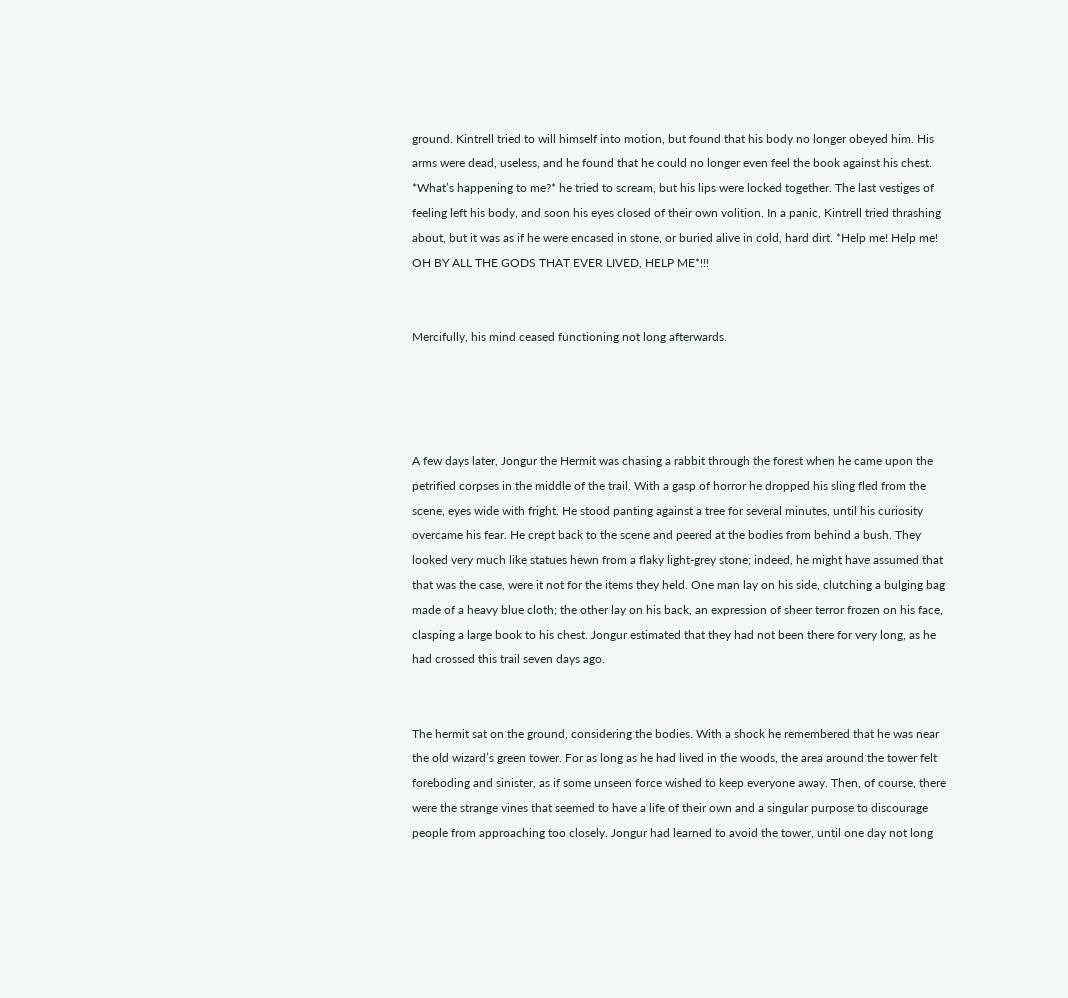ground. Kintrell tried to will himself into motion, but found that his body no longer obeyed him. His arms were dead, useless, and he found that he could no longer even feel the book against his chest. *What’s happening to me?* he tried to scream, but his lips were locked together. The last vestiges of feeling left his body, and soon his eyes closed of their own volition. In a panic, Kintrell tried thrashing about, but it was as if he were encased in stone, or buried alive in cold, hard dirt. *Help me! Help me! OH BY ALL THE GODS THAT EVER LIVED, HELP ME*!!!


Mercifully, his mind ceased functioning not long afterwards.




A few days later, Jongur the Hermit was chasing a rabbit through the forest when he came upon the petrified corpses in the middle of the trail. With a gasp of horror he dropped his sling fled from the scene, eyes wide with fright. He stood panting against a tree for several minutes, until his curiosity overcame his fear. He crept back to the scene and peered at the bodies from behind a bush. They looked very much like statues hewn from a flaky light-grey stone; indeed, he might have assumed that that was the case, were it not for the items they held. One man lay on his side, clutching a bulging bag made of a heavy blue cloth; the other lay on his back, an expression of sheer terror frozen on his face, clasping a large book to his chest. Jongur estimated that they had not been there for very long, as he had crossed this trail seven days ago.


The hermit sat on the ground, considering the bodies. With a shock he remembered that he was near the old wizard’s green tower. For as long as he had lived in the woods, the area around the tower felt foreboding and sinister, as if some unseen force wished to keep everyone away. Then, of course, there were the strange vines that seemed to have a life of their own and a singular purpose to discourage people from approaching too closely. Jongur had learned to avoid the tower, until one day not long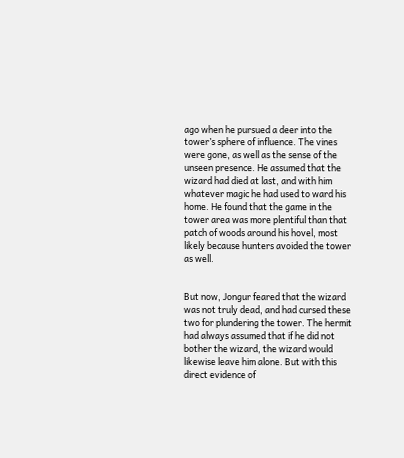ago when he pursued a deer into the tower’s sphere of influence. The vines were gone, as well as the sense of the unseen presence. He assumed that the wizard had died at last, and with him whatever magic he had used to ward his home. He found that the game in the tower area was more plentiful than that patch of woods around his hovel, most likely because hunters avoided the tower as well.


But now, Jongur feared that the wizard was not truly dead, and had cursed these two for plundering the tower. The hermit had always assumed that if he did not bother the wizard, the wizard would likewise leave him alone. But with this direct evidence of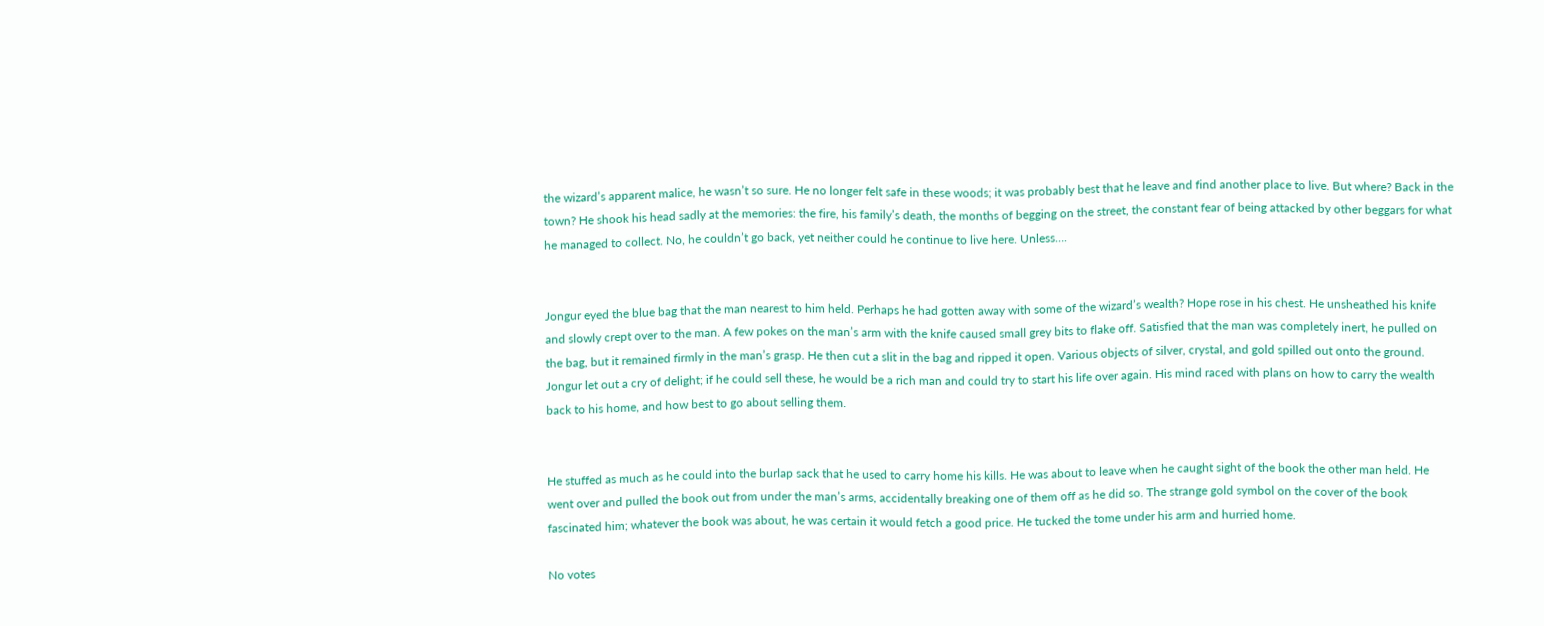the wizard’s apparent malice, he wasn’t so sure. He no longer felt safe in these woods; it was probably best that he leave and find another place to live. But where? Back in the town? He shook his head sadly at the memories: the fire, his family’s death, the months of begging on the street, the constant fear of being attacked by other beggars for what he managed to collect. No, he couldn’t go back, yet neither could he continue to live here. Unless….


Jongur eyed the blue bag that the man nearest to him held. Perhaps he had gotten away with some of the wizard’s wealth? Hope rose in his chest. He unsheathed his knife and slowly crept over to the man. A few pokes on the man’s arm with the knife caused small grey bits to flake off. Satisfied that the man was completely inert, he pulled on the bag, but it remained firmly in the man’s grasp. He then cut a slit in the bag and ripped it open. Various objects of silver, crystal, and gold spilled out onto the ground. Jongur let out a cry of delight; if he could sell these, he would be a rich man and could try to start his life over again. His mind raced with plans on how to carry the wealth back to his home, and how best to go about selling them.


He stuffed as much as he could into the burlap sack that he used to carry home his kills. He was about to leave when he caught sight of the book the other man held. He went over and pulled the book out from under the man’s arms, accidentally breaking one of them off as he did so. The strange gold symbol on the cover of the book fascinated him; whatever the book was about, he was certain it would fetch a good price. He tucked the tome under his arm and hurried home.

No votes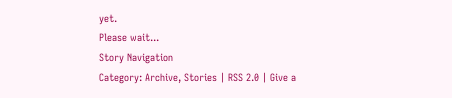yet.
Please wait...
Story Navigation
Category: Archive, Stories | RSS 2.0 | Give a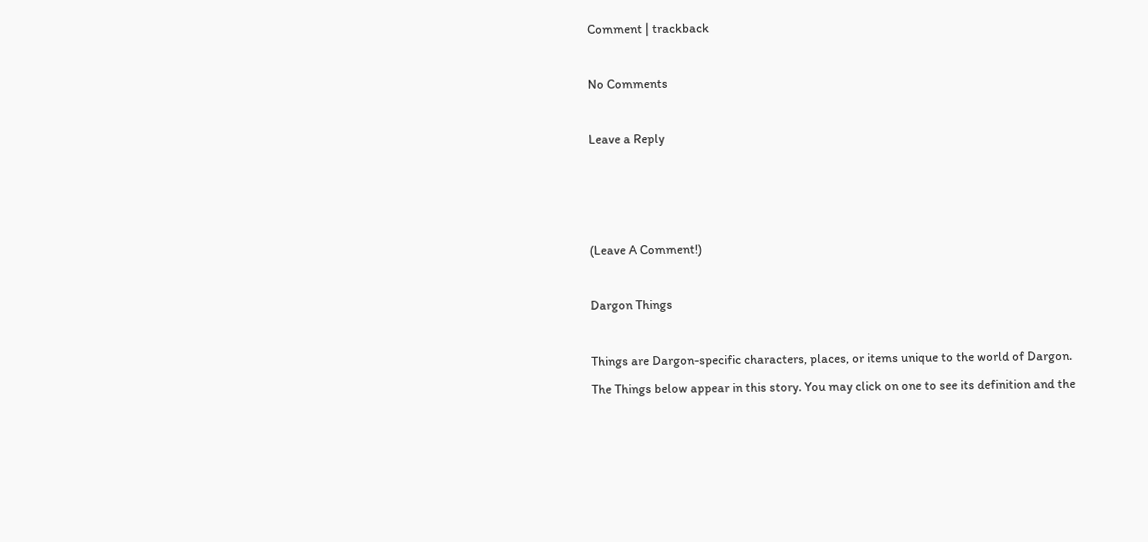Comment | trackback

No Comments

Leave a Reply



(Leave A Comment!)

Dargon Things

Things are Dargon-specific characters, places, or items unique to the world of Dargon. The Things below appear in this story. You may click on one to see its definition and the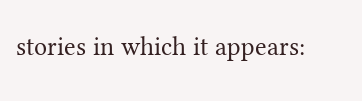stories in which it appears: